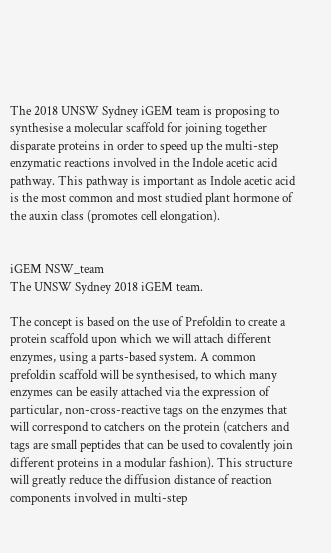The 2018 UNSW Sydney iGEM team is proposing to synthesise a molecular scaffold for joining together disparate proteins in order to speed up the multi-step enzymatic reactions involved in the Indole acetic acid pathway. This pathway is important as Indole acetic acid is the most common and most studied plant hormone of the auxin class (promotes cell elongation).


iGEM NSW_team
The UNSW Sydney 2018 iGEM team.

The concept is based on the use of Prefoldin to create a protein scaffold upon which we will attach different enzymes, using a parts-based system. A common prefoldin scaffold will be synthesised, to which many enzymes can be easily attached via the expression of particular, non-cross-reactive tags on the enzymes that will correspond to catchers on the protein (catchers and tags are small peptides that can be used to covalently join different proteins in a modular fashion). This structure will greatly reduce the diffusion distance of reaction components involved in multi-step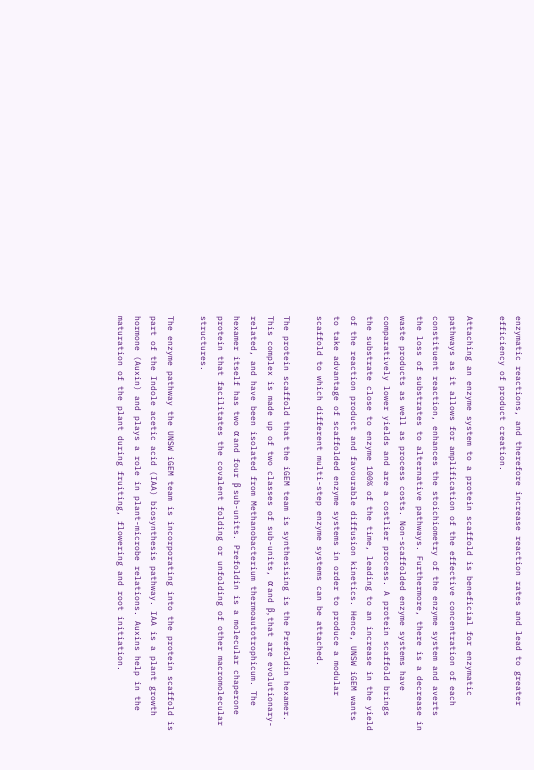enzymatic reactions, and therefore increase reaction rates and lead to greater efficiency of product creation.

Attaching an enzyme system to a protein scaffold is beneficial for enzymatic pathways as it allows for amplification of the effective concentration of each constituent reaction, enhances the stoichiometry of the enzyme system and averts the loss of substrates to alternative pathways. Furthermore, there is a decrease in waste products as well as process costs. Non-scaffolded enzyme systems have comparatively lower yields and are a costlier process. A protein scaffold brings the substrate close to enzyme 100% of the time, leading to an increase in the yield of the reaction product and favourable diffusion kinetics. Hence, UNSW iGEM wants to take advantage of scaffolded enzyme systems in order to produce a modular scaffold to which different multi-step enzyme systems can be attached.

The protein scaffold that the iGEM team is synthesising is the Prefoldin hexamer. This complex is made up of two classes of sub-units, α and β, that are evolutionary-related, and have been isolated from Methanobacterium thermoautotrophicum. The hexamer itself has two α and four β sub-units. Prefoldin is a molecular chaperone protein that facilitates the covalent folding or unfolding of other macromolecular structures.

The enzyme pathway the UNSW iGEM team is incorporating into the protein scaffold is part of the Indole acetic acid (IAA) biosynthesis pathway. IAA is a plant growth hormone (Auxin) and plays a role in plant-microbe relations. Auxins help in the maturation of the plant during fruiting, flowering and root initiation.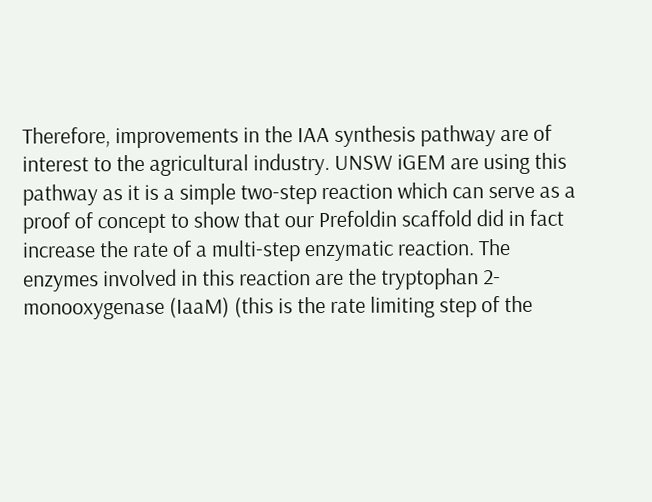Therefore, improvements in the IAA synthesis pathway are of interest to the agricultural industry. UNSW iGEM are using this pathway as it is a simple two-step reaction which can serve as a proof of concept to show that our Prefoldin scaffold did in fact increase the rate of a multi-step enzymatic reaction. The enzymes involved in this reaction are the tryptophan 2-monooxygenase (IaaM) (this is the rate limiting step of the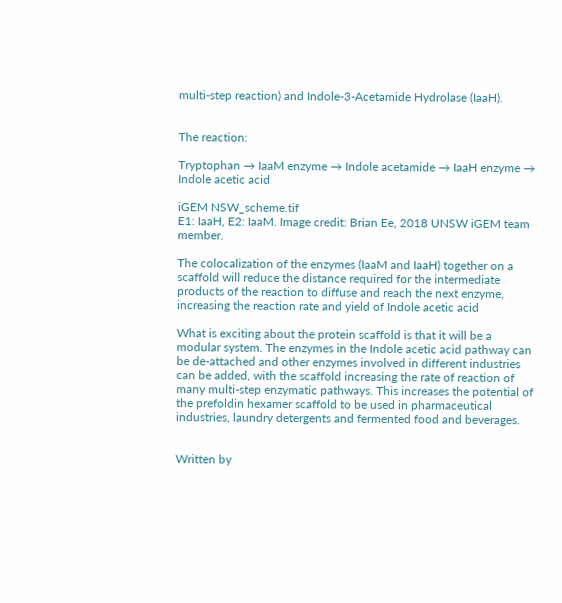multi-step reaction) and Indole-3-Acetamide Hydrolase (IaaH).


The reaction:

Tryptophan → IaaM enzyme → Indole acetamide → IaaH enzyme → Indole acetic acid

iGEM NSW_scheme.tif
E1: IaaH, E2: IaaM. Image credit: Brian Ee, 2018 UNSW iGEM team member.

The colocalization of the enzymes (IaaM and IaaH) together on a scaffold will reduce the distance required for the intermediate products of the reaction to diffuse and reach the next enzyme, increasing the reaction rate and yield of Indole acetic acid

What is exciting about the protein scaffold is that it will be a modular system. The enzymes in the Indole acetic acid pathway can be de-attached and other enzymes involved in different industries can be added, with the scaffold increasing the rate of reaction of many multi-step enzymatic pathways. This increases the potential of the prefoldin hexamer scaffold to be used in pharmaceutical industries, laundry detergents and fermented food and beverages.


Written by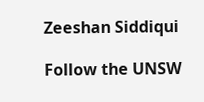Zeeshan Siddiqui

Follow the UNSW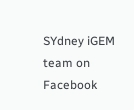SYdney iGEM team on Facebook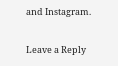and Instagram.

Leave a Reply